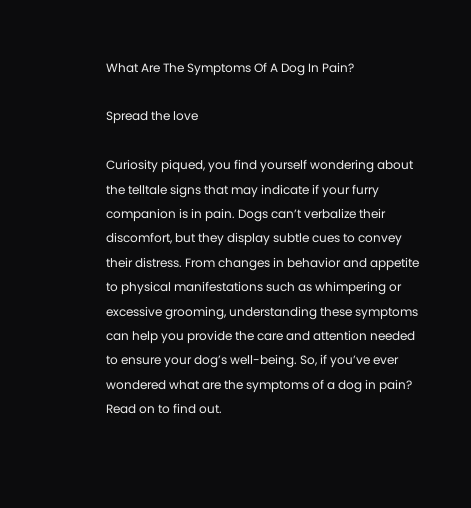What Are The Symptoms Of A Dog In Pain?

Spread the love

Curiosity piqued, you find yourself wondering about the telltale signs that may indicate if your furry companion is in pain. Dogs can’t verbalize their discomfort, but they display subtle cues to convey their distress. From changes in behavior and appetite to physical manifestations such as whimpering or excessive grooming, understanding these symptoms can help you provide the care and attention needed to ensure your dog’s well-being. So, if you’ve ever wondered what are the symptoms of a dog in pain? Read on to find out.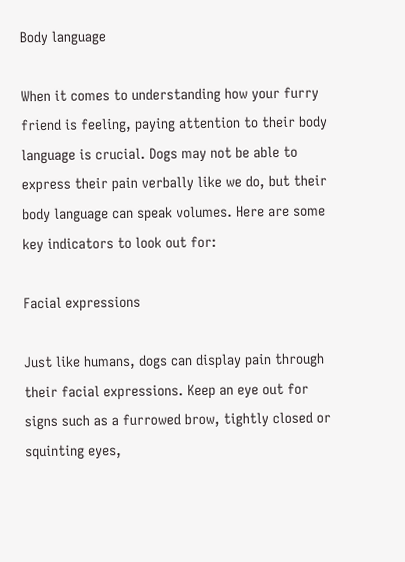Body language

When it comes to understanding how your furry friend is feeling, paying attention to their body language is crucial. Dogs may not be able to express their pain verbally like we do, but their body language can speak volumes. Here are some key indicators to look out for:

Facial expressions

Just like humans, dogs can display pain through their facial expressions. Keep an eye out for signs such as a furrowed brow, tightly closed or squinting eyes,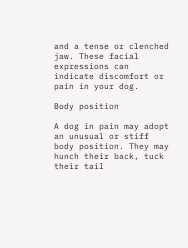and a tense or clenched jaw. These facial expressions can indicate discomfort or pain in your dog.

Body position

A dog in pain may adopt an unusual or stiff body position. They may hunch their back, tuck their tail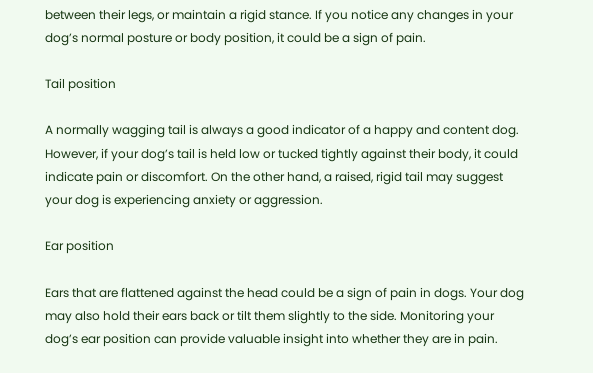between their legs, or maintain a rigid stance. If you notice any changes in your dog’s normal posture or body position, it could be a sign of pain.

Tail position

A normally wagging tail is always a good indicator of a happy and content dog. However, if your dog’s tail is held low or tucked tightly against their body, it could indicate pain or discomfort. On the other hand, a raised, rigid tail may suggest your dog is experiencing anxiety or aggression.

Ear position

Ears that are flattened against the head could be a sign of pain in dogs. Your dog may also hold their ears back or tilt them slightly to the side. Monitoring your dog’s ear position can provide valuable insight into whether they are in pain.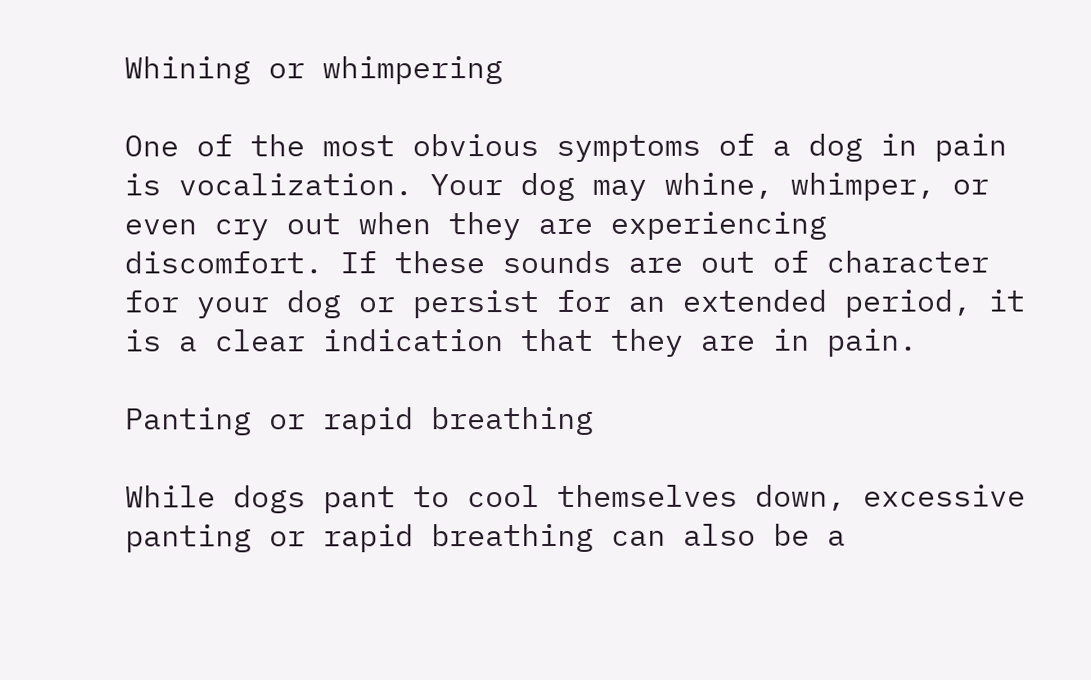Whining or whimpering

One of the most obvious symptoms of a dog in pain is vocalization. Your dog may whine, whimper, or even cry out when they are experiencing discomfort. If these sounds are out of character for your dog or persist for an extended period, it is a clear indication that they are in pain.

Panting or rapid breathing

While dogs pant to cool themselves down, excessive panting or rapid breathing can also be a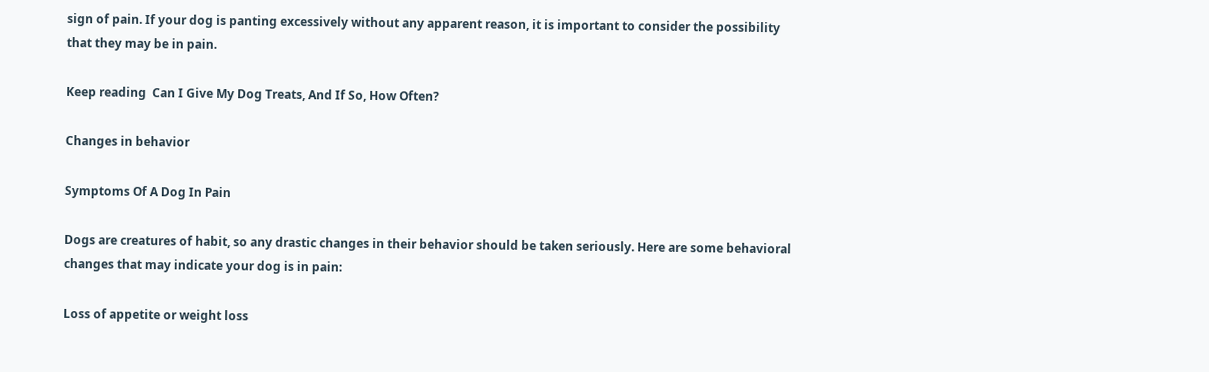sign of pain. If your dog is panting excessively without any apparent reason, it is important to consider the possibility that they may be in pain.

Keep reading  Can I Give My Dog Treats, And If So, How Often?

Changes in behavior

Symptoms Of A Dog In Pain

Dogs are creatures of habit, so any drastic changes in their behavior should be taken seriously. Here are some behavioral changes that may indicate your dog is in pain:

Loss of appetite or weight loss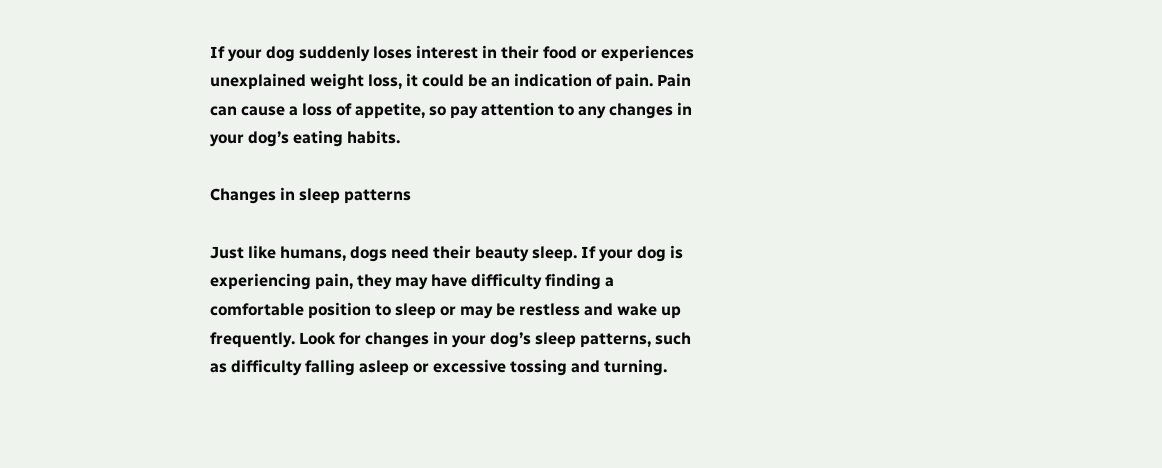If your dog suddenly loses interest in their food or experiences unexplained weight loss, it could be an indication of pain. Pain can cause a loss of appetite, so pay attention to any changes in your dog’s eating habits.

Changes in sleep patterns

Just like humans, dogs need their beauty sleep. If your dog is experiencing pain, they may have difficulty finding a comfortable position to sleep or may be restless and wake up frequently. Look for changes in your dog’s sleep patterns, such as difficulty falling asleep or excessive tossing and turning.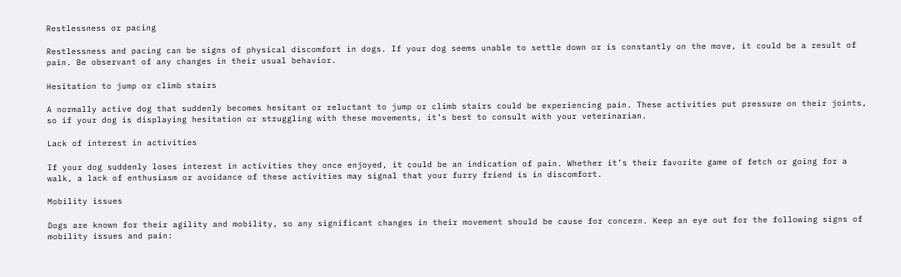Restlessness or pacing

Restlessness and pacing can be signs of physical discomfort in dogs. If your dog seems unable to settle down or is constantly on the move, it could be a result of pain. Be observant of any changes in their usual behavior.

Hesitation to jump or climb stairs

A normally active dog that suddenly becomes hesitant or reluctant to jump or climb stairs could be experiencing pain. These activities put pressure on their joints, so if your dog is displaying hesitation or struggling with these movements, it’s best to consult with your veterinarian.

Lack of interest in activities

If your dog suddenly loses interest in activities they once enjoyed, it could be an indication of pain. Whether it’s their favorite game of fetch or going for a walk, a lack of enthusiasm or avoidance of these activities may signal that your furry friend is in discomfort.

Mobility issues

Dogs are known for their agility and mobility, so any significant changes in their movement should be cause for concern. Keep an eye out for the following signs of mobility issues and pain: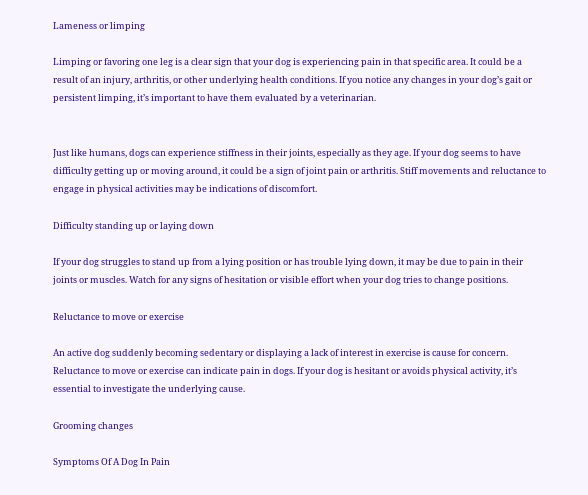Lameness or limping

Limping or favoring one leg is a clear sign that your dog is experiencing pain in that specific area. It could be a result of an injury, arthritis, or other underlying health conditions. If you notice any changes in your dog’s gait or persistent limping, it’s important to have them evaluated by a veterinarian.


Just like humans, dogs can experience stiffness in their joints, especially as they age. If your dog seems to have difficulty getting up or moving around, it could be a sign of joint pain or arthritis. Stiff movements and reluctance to engage in physical activities may be indications of discomfort.

Difficulty standing up or laying down

If your dog struggles to stand up from a lying position or has trouble lying down, it may be due to pain in their joints or muscles. Watch for any signs of hesitation or visible effort when your dog tries to change positions.

Reluctance to move or exercise

An active dog suddenly becoming sedentary or displaying a lack of interest in exercise is cause for concern. Reluctance to move or exercise can indicate pain in dogs. If your dog is hesitant or avoids physical activity, it’s essential to investigate the underlying cause.

Grooming changes

Symptoms Of A Dog In Pain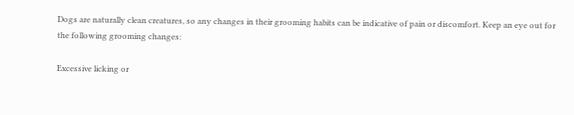Dogs are naturally clean creatures, so any changes in their grooming habits can be indicative of pain or discomfort. Keep an eye out for the following grooming changes:

Excessive licking or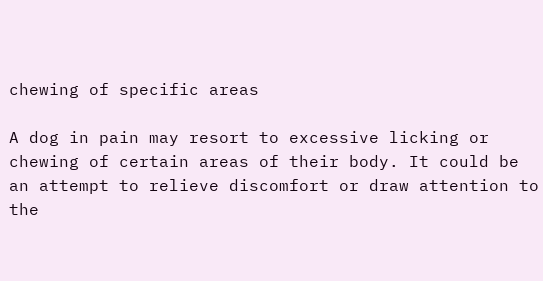chewing of specific areas

A dog in pain may resort to excessive licking or chewing of certain areas of their body. It could be an attempt to relieve discomfort or draw attention to the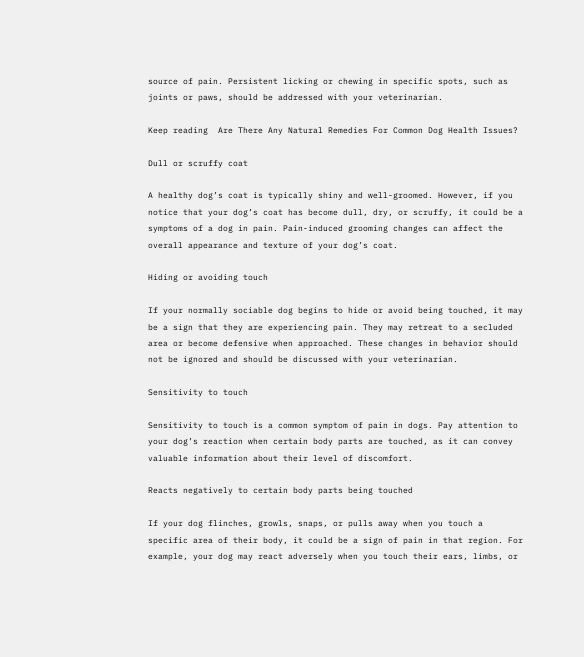source of pain. Persistent licking or chewing in specific spots, such as joints or paws, should be addressed with your veterinarian.

Keep reading  Are There Any Natural Remedies For Common Dog Health Issues?

Dull or scruffy coat

A healthy dog’s coat is typically shiny and well-groomed. However, if you notice that your dog’s coat has become dull, dry, or scruffy, it could be a symptoms of a dog in pain. Pain-induced grooming changes can affect the overall appearance and texture of your dog’s coat.

Hiding or avoiding touch

If your normally sociable dog begins to hide or avoid being touched, it may be a sign that they are experiencing pain. They may retreat to a secluded area or become defensive when approached. These changes in behavior should not be ignored and should be discussed with your veterinarian.

Sensitivity to touch

Sensitivity to touch is a common symptom of pain in dogs. Pay attention to your dog’s reaction when certain body parts are touched, as it can convey valuable information about their level of discomfort.

Reacts negatively to certain body parts being touched

If your dog flinches, growls, snaps, or pulls away when you touch a specific area of their body, it could be a sign of pain in that region. For example, your dog may react adversely when you touch their ears, limbs, or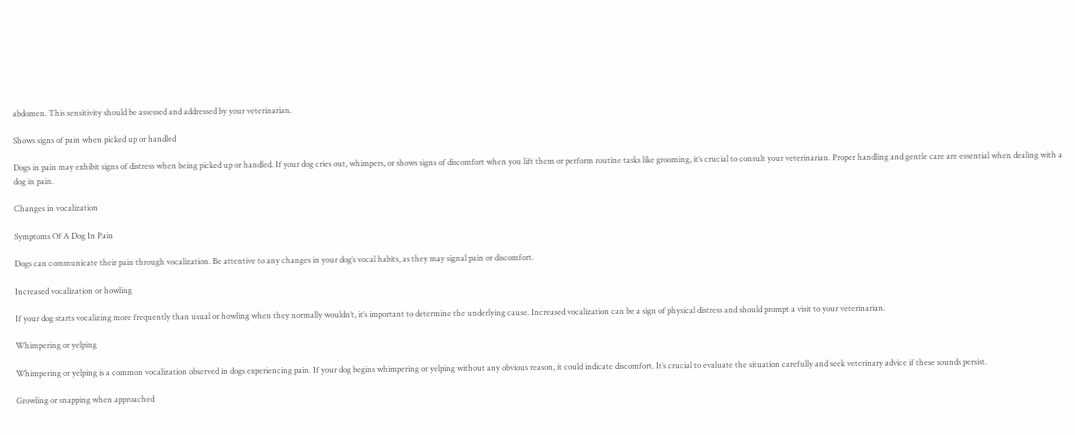abdomen. This sensitivity should be assessed and addressed by your veterinarian.

Shows signs of pain when picked up or handled

Dogs in pain may exhibit signs of distress when being picked up or handled. If your dog cries out, whimpers, or shows signs of discomfort when you lift them or perform routine tasks like grooming, it’s crucial to consult your veterinarian. Proper handling and gentle care are essential when dealing with a dog in pain.

Changes in vocalization

Symptoms Of A Dog In Pain

Dogs can communicate their pain through vocalization. Be attentive to any changes in your dog’s vocal habits, as they may signal pain or discomfort.

Increased vocalization or howling

If your dog starts vocalizing more frequently than usual or howling when they normally wouldn’t, it’s important to determine the underlying cause. Increased vocalization can be a sign of physical distress and should prompt a visit to your veterinarian.

Whimpering or yelping

Whimpering or yelping is a common vocalization observed in dogs experiencing pain. If your dog begins whimpering or yelping without any obvious reason, it could indicate discomfort. It’s crucial to evaluate the situation carefully and seek veterinary advice if these sounds persist.

Growling or snapping when approached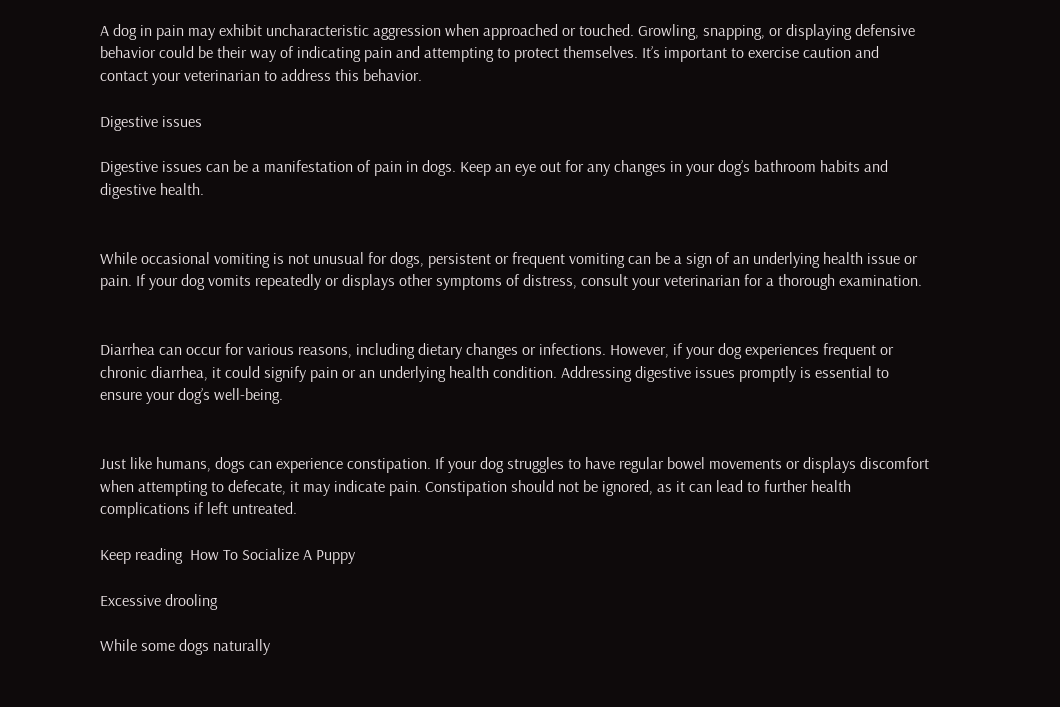A dog in pain may exhibit uncharacteristic aggression when approached or touched. Growling, snapping, or displaying defensive behavior could be their way of indicating pain and attempting to protect themselves. It’s important to exercise caution and contact your veterinarian to address this behavior.

Digestive issues

Digestive issues can be a manifestation of pain in dogs. Keep an eye out for any changes in your dog’s bathroom habits and digestive health.


While occasional vomiting is not unusual for dogs, persistent or frequent vomiting can be a sign of an underlying health issue or pain. If your dog vomits repeatedly or displays other symptoms of distress, consult your veterinarian for a thorough examination.


Diarrhea can occur for various reasons, including dietary changes or infections. However, if your dog experiences frequent or chronic diarrhea, it could signify pain or an underlying health condition. Addressing digestive issues promptly is essential to ensure your dog’s well-being.


Just like humans, dogs can experience constipation. If your dog struggles to have regular bowel movements or displays discomfort when attempting to defecate, it may indicate pain. Constipation should not be ignored, as it can lead to further health complications if left untreated.

Keep reading  How To Socialize A Puppy

Excessive drooling

While some dogs naturally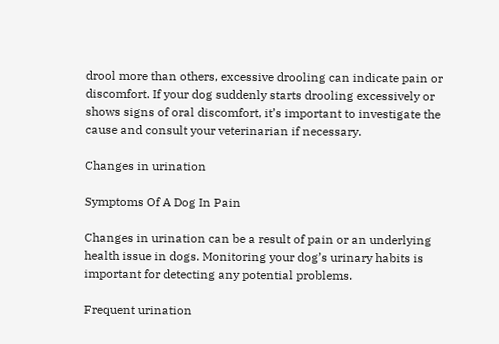drool more than others, excessive drooling can indicate pain or discomfort. If your dog suddenly starts drooling excessively or shows signs of oral discomfort, it’s important to investigate the cause and consult your veterinarian if necessary.

Changes in urination

Symptoms Of A Dog In Pain

Changes in urination can be a result of pain or an underlying health issue in dogs. Monitoring your dog’s urinary habits is important for detecting any potential problems.

Frequent urination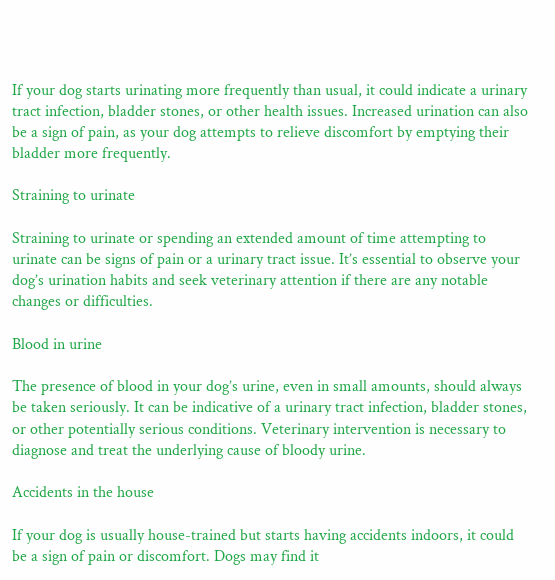If your dog starts urinating more frequently than usual, it could indicate a urinary tract infection, bladder stones, or other health issues. Increased urination can also be a sign of pain, as your dog attempts to relieve discomfort by emptying their bladder more frequently.

Straining to urinate

Straining to urinate or spending an extended amount of time attempting to urinate can be signs of pain or a urinary tract issue. It’s essential to observe your dog’s urination habits and seek veterinary attention if there are any notable changes or difficulties.

Blood in urine

The presence of blood in your dog’s urine, even in small amounts, should always be taken seriously. It can be indicative of a urinary tract infection, bladder stones, or other potentially serious conditions. Veterinary intervention is necessary to diagnose and treat the underlying cause of bloody urine.

Accidents in the house

If your dog is usually house-trained but starts having accidents indoors, it could be a sign of pain or discomfort. Dogs may find it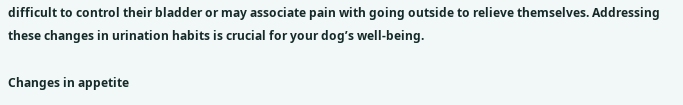difficult to control their bladder or may associate pain with going outside to relieve themselves. Addressing these changes in urination habits is crucial for your dog’s well-being.

Changes in appetite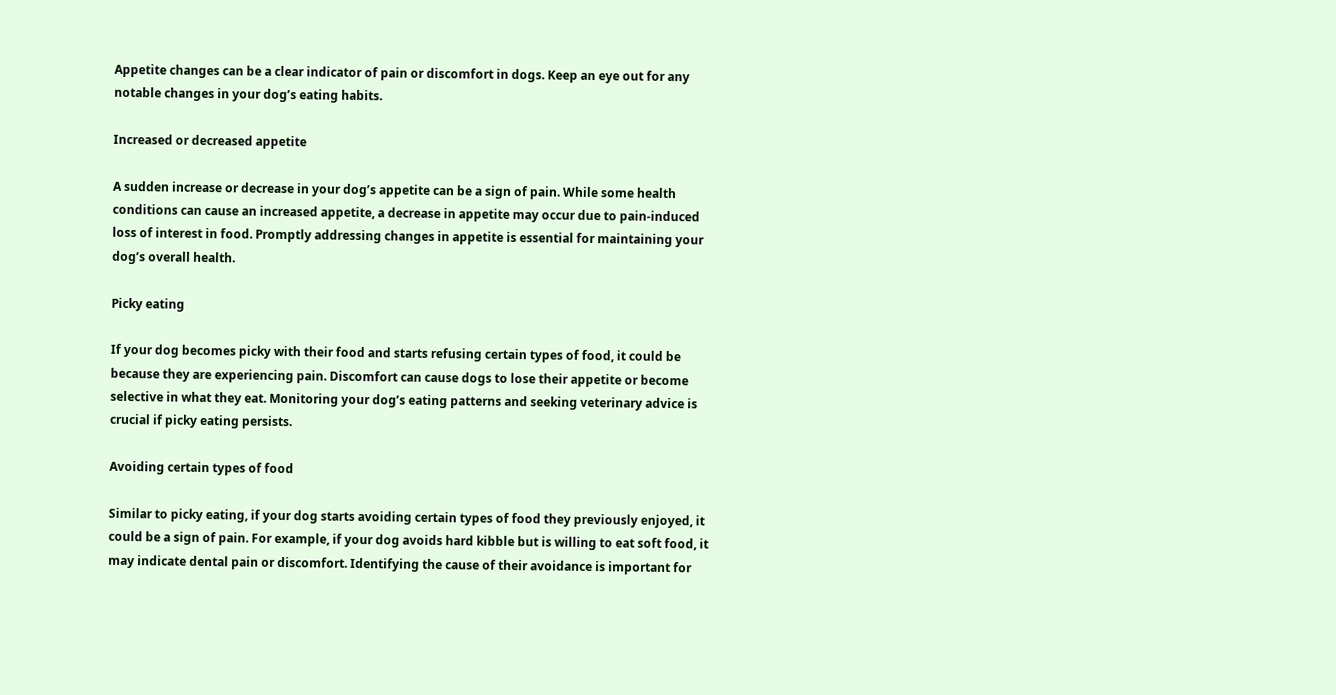Appetite changes can be a clear indicator of pain or discomfort in dogs. Keep an eye out for any notable changes in your dog’s eating habits.

Increased or decreased appetite

A sudden increase or decrease in your dog’s appetite can be a sign of pain. While some health conditions can cause an increased appetite, a decrease in appetite may occur due to pain-induced loss of interest in food. Promptly addressing changes in appetite is essential for maintaining your dog’s overall health.

Picky eating

If your dog becomes picky with their food and starts refusing certain types of food, it could be because they are experiencing pain. Discomfort can cause dogs to lose their appetite or become selective in what they eat. Monitoring your dog’s eating patterns and seeking veterinary advice is crucial if picky eating persists.

Avoiding certain types of food

Similar to picky eating, if your dog starts avoiding certain types of food they previously enjoyed, it could be a sign of pain. For example, if your dog avoids hard kibble but is willing to eat soft food, it may indicate dental pain or discomfort. Identifying the cause of their avoidance is important for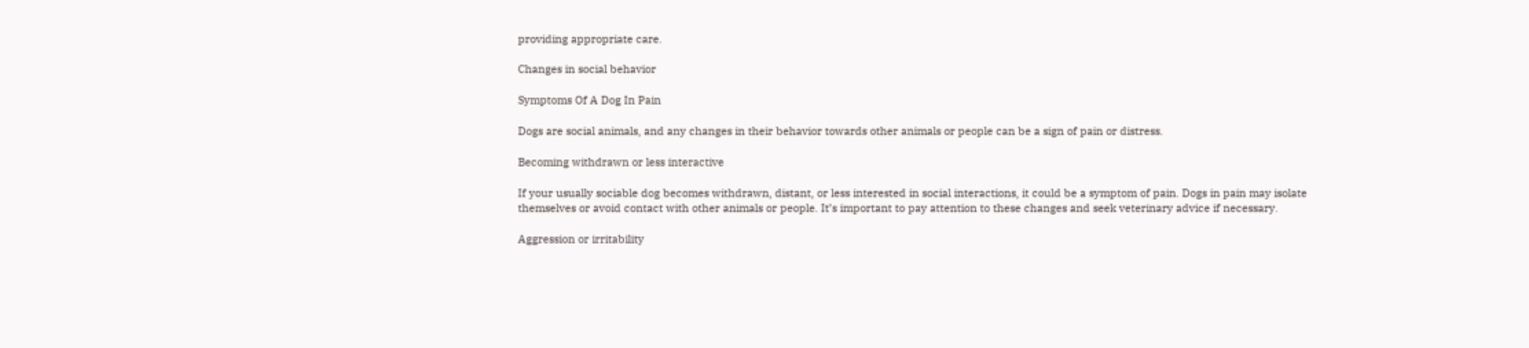providing appropriate care.

Changes in social behavior

Symptoms Of A Dog In Pain

Dogs are social animals, and any changes in their behavior towards other animals or people can be a sign of pain or distress.

Becoming withdrawn or less interactive

If your usually sociable dog becomes withdrawn, distant, or less interested in social interactions, it could be a symptom of pain. Dogs in pain may isolate themselves or avoid contact with other animals or people. It’s important to pay attention to these changes and seek veterinary advice if necessary.

Aggression or irritability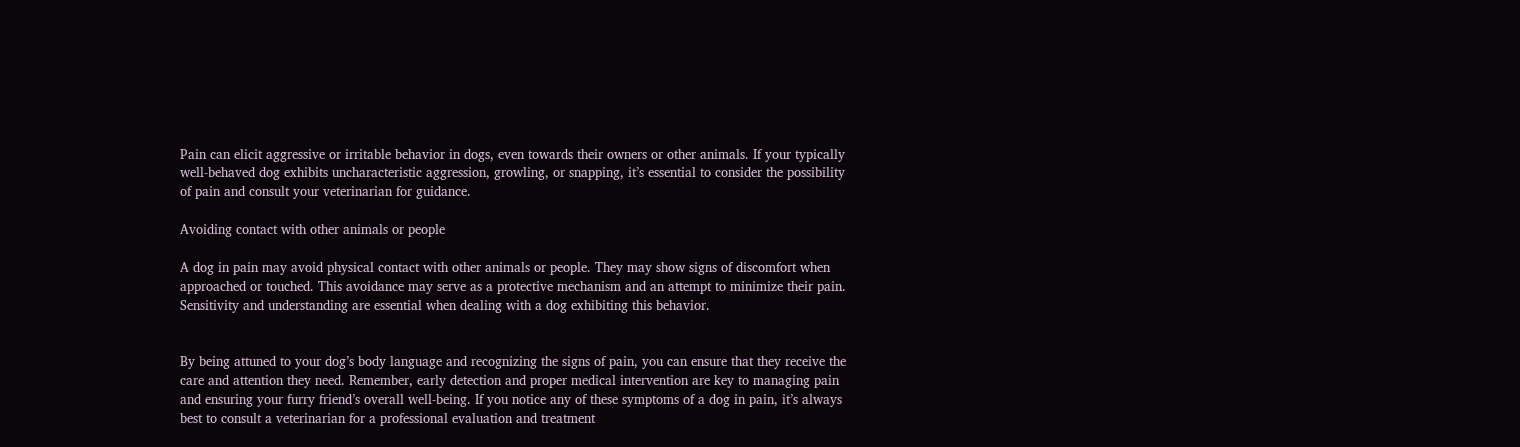Pain can elicit aggressive or irritable behavior in dogs, even towards their owners or other animals. If your typically well-behaved dog exhibits uncharacteristic aggression, growling, or snapping, it’s essential to consider the possibility of pain and consult your veterinarian for guidance.

Avoiding contact with other animals or people

A dog in pain may avoid physical contact with other animals or people. They may show signs of discomfort when approached or touched. This avoidance may serve as a protective mechanism and an attempt to minimize their pain. Sensitivity and understanding are essential when dealing with a dog exhibiting this behavior.


By being attuned to your dog’s body language and recognizing the signs of pain, you can ensure that they receive the care and attention they need. Remember, early detection and proper medical intervention are key to managing pain and ensuring your furry friend’s overall well-being. If you notice any of these symptoms of a dog in pain, it’s always best to consult a veterinarian for a professional evaluation and treatment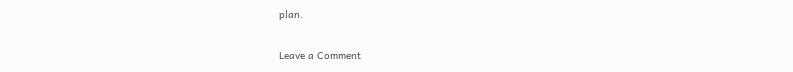plan.

Leave a Comment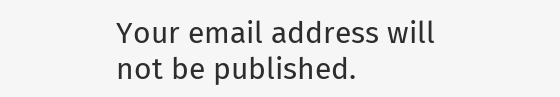Your email address will not be published.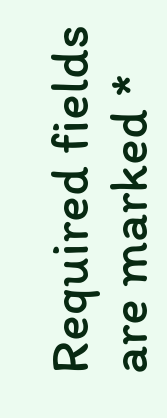Required fields are marked *